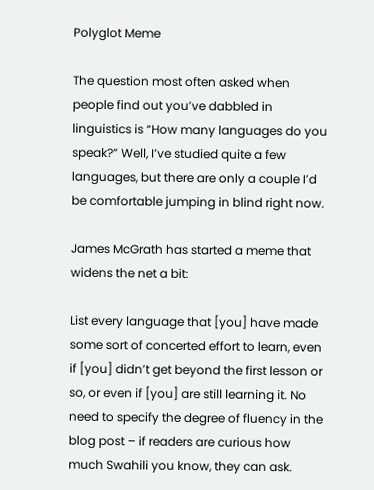Polyglot Meme

The question most often asked when people find out you’ve dabbled in linguistics is “How many languages do you speak?” Well, I’ve studied quite a few languages, but there are only a couple I’d be comfortable jumping in blind right now.

James McGrath has started a meme that widens the net a bit:

List every language that [you] have made some sort of concerted effort to learn, even if [you] didn’t get beyond the first lesson or so, or even if [you] are still learning it. No need to specify the degree of fluency in the blog post – if readers are curious how much Swahili you know, they can ask.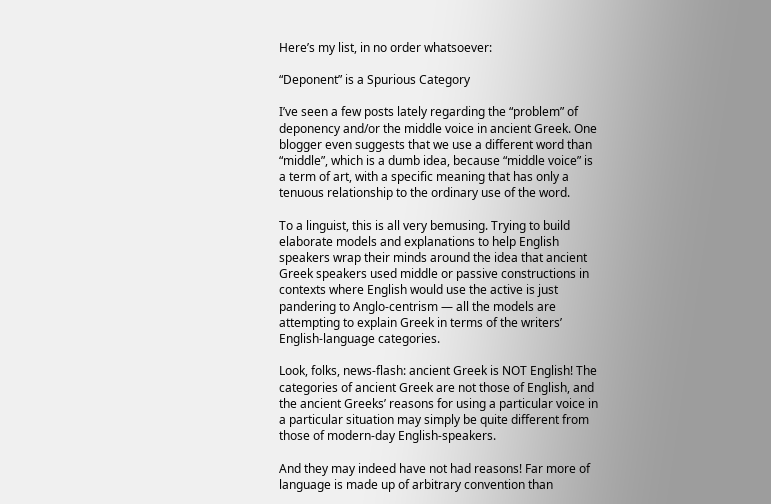Here’s my list, in no order whatsoever:

“Deponent” is a Spurious Category

I’ve seen a few posts lately regarding the “problem” of deponency and/or the middle voice in ancient Greek. One blogger even suggests that we use a different word than “middle”, which is a dumb idea, because “middle voice” is a term of art, with a specific meaning that has only a tenuous relationship to the ordinary use of the word.

To a linguist, this is all very bemusing. Trying to build elaborate models and explanations to help English speakers wrap their minds around the idea that ancient Greek speakers used middle or passive constructions in contexts where English would use the active is just pandering to Anglo-centrism — all the models are attempting to explain Greek in terms of the writers’ English-language categories.

Look, folks, news-flash: ancient Greek is NOT English! The categories of ancient Greek are not those of English, and the ancient Greeks’ reasons for using a particular voice in a particular situation may simply be quite different from those of modern-day English-speakers.

And they may indeed have not had reasons! Far more of language is made up of arbitrary convention than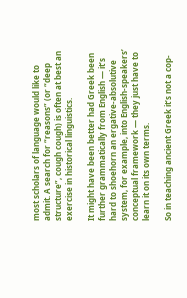most scholars of language would like to admit. A search for “reasons” (or “deep structure”, cough cough) is often at best an exercise in historical linguistics.

It might have been better had Greek been further grammatically from English — it’s hard to shoehorn an ergative-absolutive system, for example, into English-speakers’ conceptual framework — they just have to learn it on its own terms.

So in teaching ancient Greek it’s not a cop-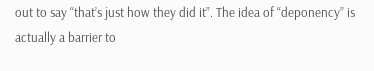out to say “that’s just how they did it”. The idea of “deponency” is actually a barrier to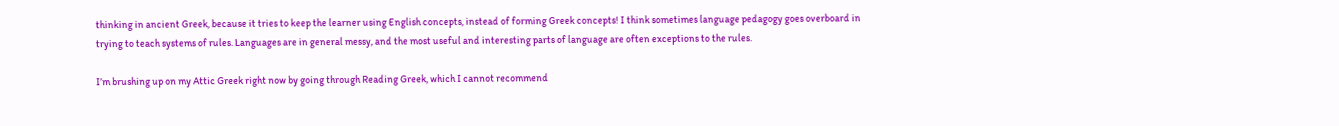thinking in ancient Greek, because it tries to keep the learner using English concepts, instead of forming Greek concepts! I think sometimes language pedagogy goes overboard in trying to teach systems of rules. Languages are in general messy, and the most useful and interesting parts of language are often exceptions to the rules.

I’m brushing up on my Attic Greek right now by going through Reading Greek, which I cannot recommend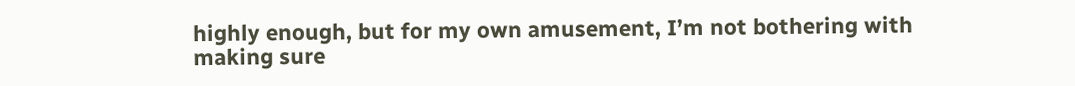highly enough, but for my own amusement, I’m not bothering with making sure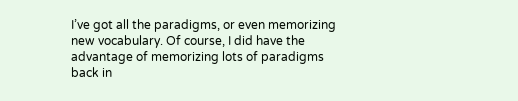I’ve got all the paradigms, or even memorizing new vocabulary. Of course, I did have the advantage of memorizing lots of paradigms back in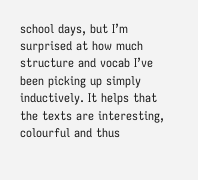school days, but I’m surprised at how much structure and vocab I’ve been picking up simply inductively. It helps that the texts are interesting, colourful and thus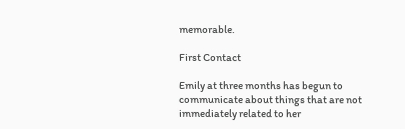memorable.

First Contact

Emily at three months has begun to communicate about things that are not immediately related to her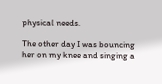physical needs.

The other day I was bouncing her on my knee and singing a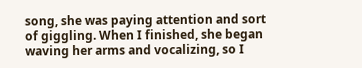song, she was paying attention and sort of giggling. When I finished, she began waving her arms and vocalizing, so I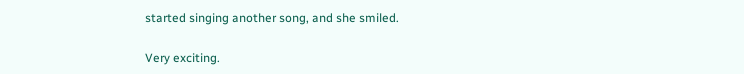started singing another song, and she smiled.

Very exciting.